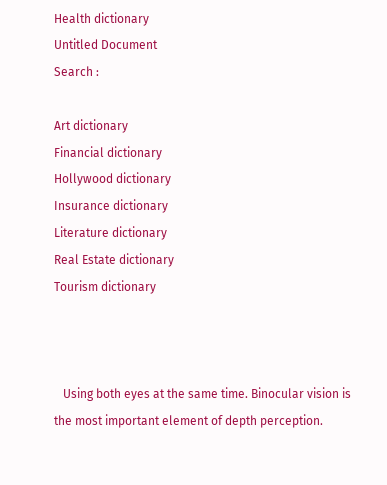Health dictionary
Untitled Document
Search :

Art dictionary
Financial dictionary
Hollywood dictionary
Insurance dictionary
Literature dictionary
Real Estate dictionary
Tourism dictionary



   Using both eyes at the same time. Binocular vision is the most important element of depth perception.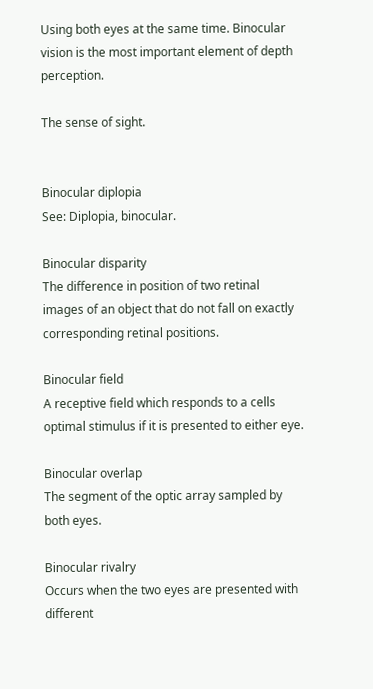Using both eyes at the same time. Binocular vision is the most important element of depth perception.

The sense of sight.


Binocular diplopia
See: Diplopia, binocular.

Binocular disparity
The difference in position of two retinal images of an object that do not fall on exactly corresponding retinal positions.

Binocular field
A receptive field which responds to a cells optimal stimulus if it is presented to either eye.

Binocular overlap
The segment of the optic array sampled by both eyes.

Binocular rivalry
Occurs when the two eyes are presented with different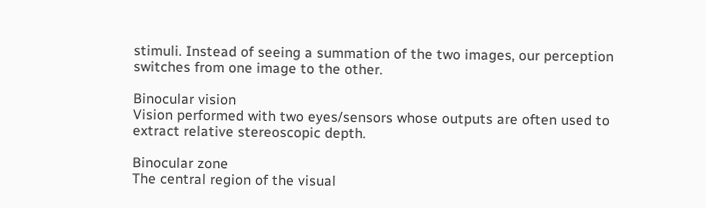stimuli. Instead of seeing a summation of the two images, our perception switches from one image to the other.

Binocular vision
Vision performed with two eyes/sensors whose outputs are often used to extract relative stereoscopic depth.

Binocular zone
The central region of the visual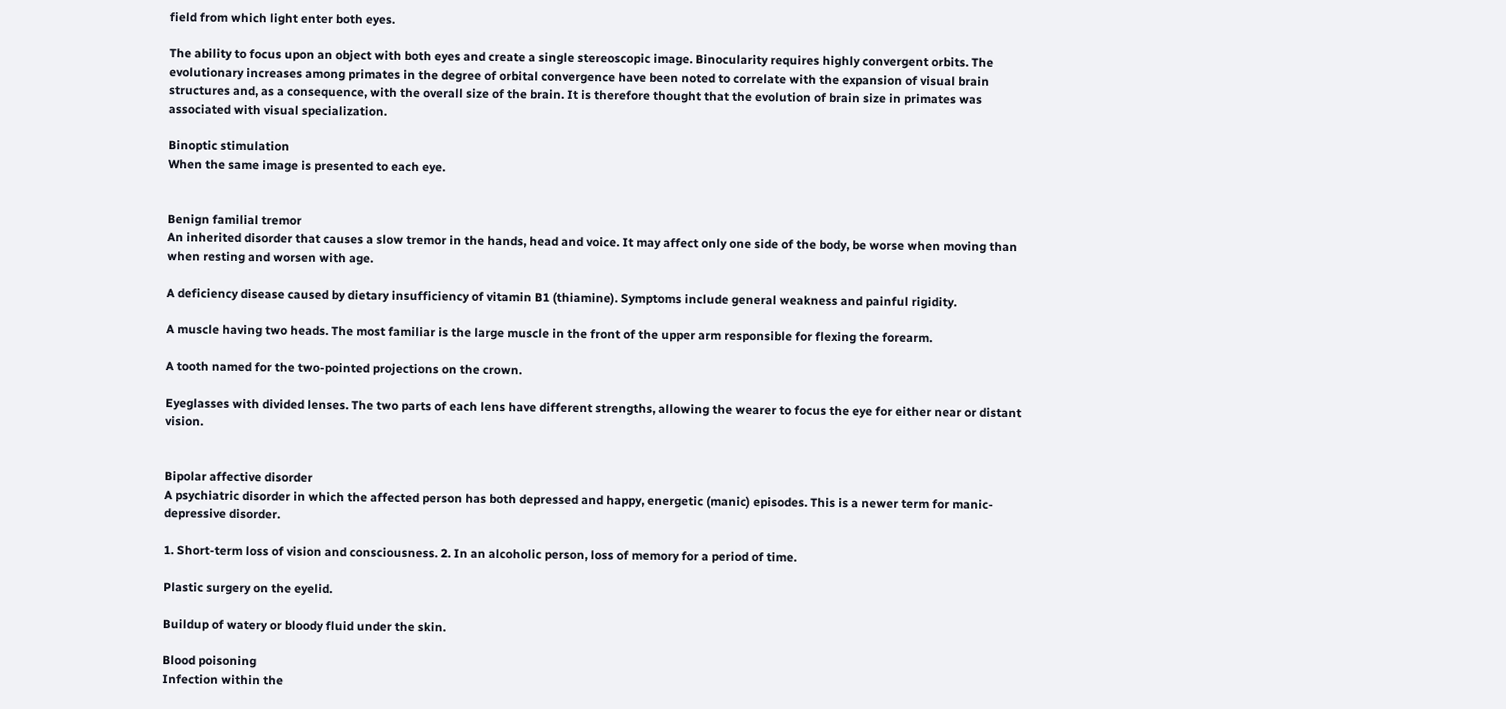field from which light enter both eyes.

The ability to focus upon an object with both eyes and create a single stereoscopic image. Binocularity requires highly convergent orbits. The evolutionary increases among primates in the degree of orbital convergence have been noted to correlate with the expansion of visual brain structures and, as a consequence, with the overall size of the brain. It is therefore thought that the evolution of brain size in primates was associated with visual specialization.

Binoptic stimulation
When the same image is presented to each eye.


Benign familial tremor
An inherited disorder that causes a slow tremor in the hands, head and voice. It may affect only one side of the body, be worse when moving than when resting and worsen with age.

A deficiency disease caused by dietary insufficiency of vitamin B1 (thiamine). Symptoms include general weakness and painful rigidity.

A muscle having two heads. The most familiar is the large muscle in the front of the upper arm responsible for flexing the forearm.

A tooth named for the two-pointed projections on the crown.

Eyeglasses with divided lenses. The two parts of each lens have different strengths, allowing the wearer to focus the eye for either near or distant vision.


Bipolar affective disorder
A psychiatric disorder in which the affected person has both depressed and happy, energetic (manic) episodes. This is a newer term for manic-depressive disorder.

1. Short-term loss of vision and consciousness. 2. In an alcoholic person, loss of memory for a period of time.

Plastic surgery on the eyelid.

Buildup of watery or bloody fluid under the skin.

Blood poisoning
Infection within the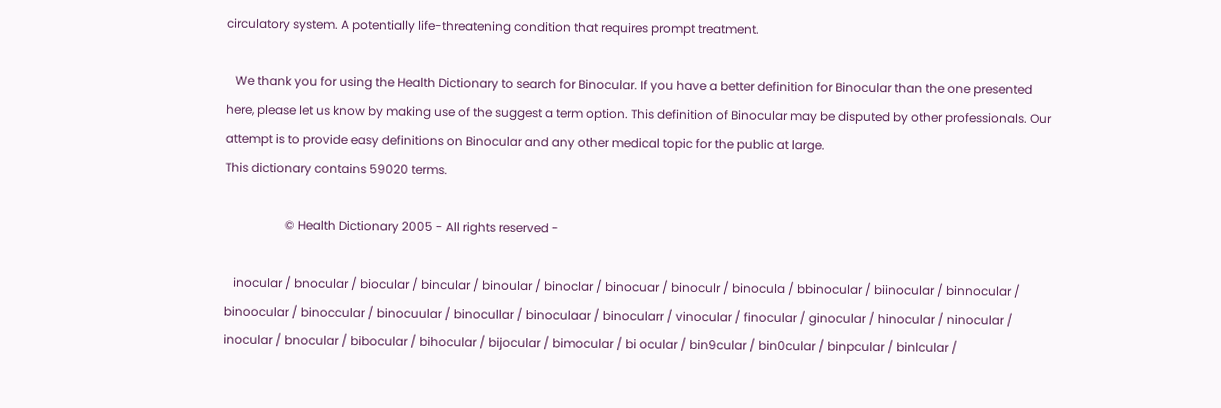circulatory system. A potentially life-threatening condition that requires prompt treatment.

   We thank you for using the Health Dictionary to search for Binocular. If you have a better definition for Binocular than the one presented here, please let us know by making use of the suggest a term option. This definition of Binocular may be disputed by other professionals. Our attempt is to provide easy definitions on Binocular and any other medical topic for the public at large.
This dictionary contains 59020 terms.

                    © Health Dictionary 2005 - All rights reserved -

   inocular / bnocular / biocular / bincular / binoular / binoclar / binocuar / binoculr / binocula / bbinocular / biinocular / binnocular / binoocular / binoccular / binocuular / binocullar / binoculaar / binocularr / vinocular / finocular / ginocular / hinocular / ninocular / inocular / bnocular / bibocular / bihocular / bijocular / bimocular / bi ocular / bin9cular / bin0cular / binpcular / binlcular /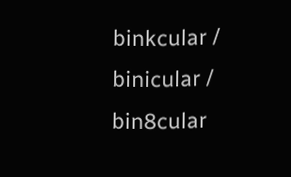binkcular / binicular / bin8cular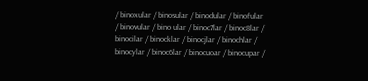/ binoxular / binosular / binodular / binofular / binovular / bino ular / binoc7lar / binoc8lar / binocilar / binocklar / binocjlar / binochlar / binocylar / binoc6lar / binocuoar / binocupar /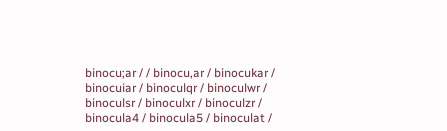binocu;ar / / binocu,ar / binocukar / binocuiar / binoculqr / binoculwr / binoculsr / binoculxr / binoculzr / binocula4 / binocula5 / binoculat /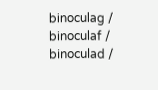binoculag / binoculaf / binoculad /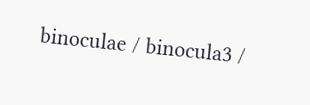binoculae / binocula3 /